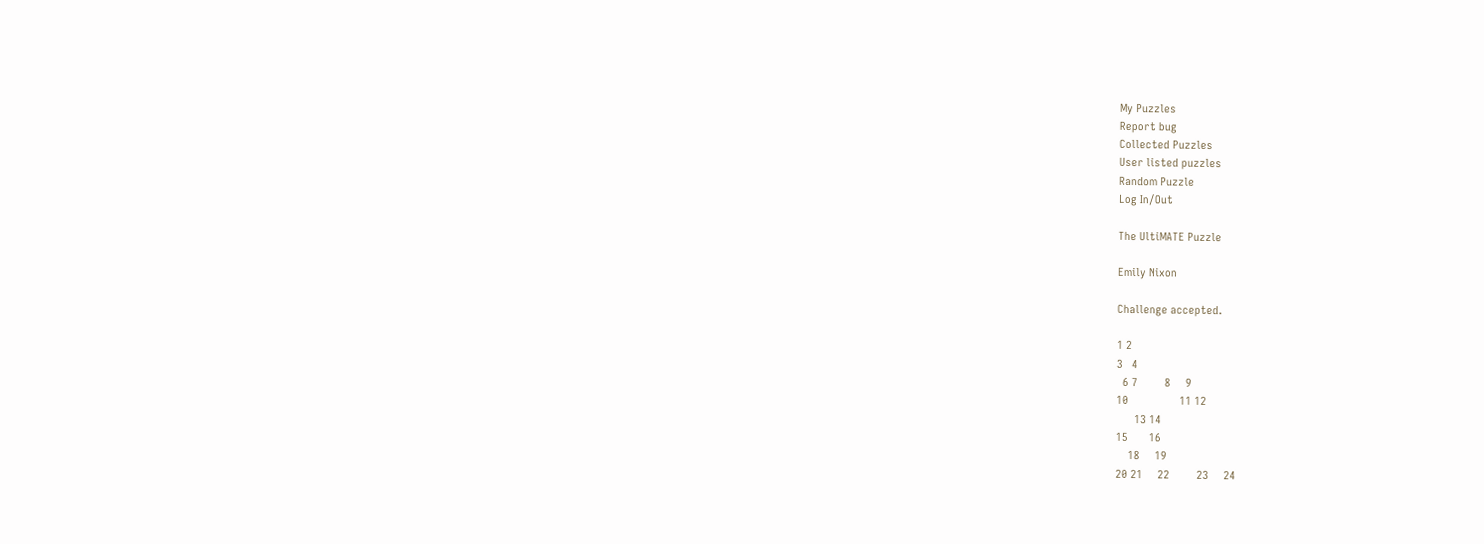My Puzzles
Report bug
Collected Puzzles
User listed puzzles
Random Puzzle
Log In/Out

The UltiMATE Puzzle

Emily Nixon

Challenge accepted.

1 2
3   4
  6 7         8     9
10                 11 12
      13 14
15       16
    18     19
20 21     22         23     24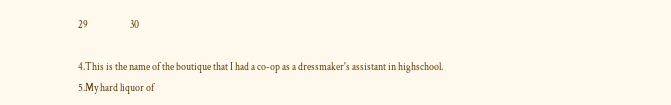29                     30

4.This is the name of the boutique that I had a co-op as a dressmaker's assistant in highschool.
5.My hard liquor of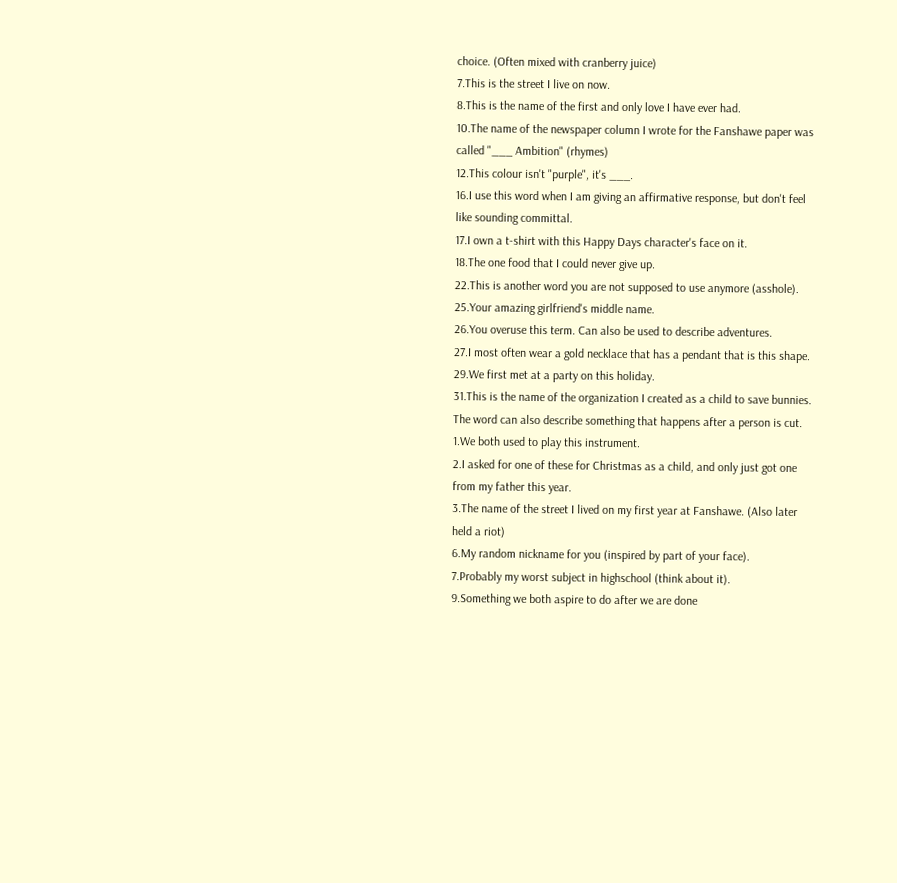choice. (Often mixed with cranberry juice)
7.This is the street I live on now.
8.This is the name of the first and only love I have ever had.
10.The name of the newspaper column I wrote for the Fanshawe paper was called "___ Ambition" (rhymes)
12.This colour isn't "purple", it's ___.
16.I use this word when I am giving an affirmative response, but don't feel like sounding committal.
17.I own a t-shirt with this Happy Days character's face on it.
18.The one food that I could never give up.
22.This is another word you are not supposed to use anymore (asshole).
25.Your amazing girlfriend's middle name.
26.You overuse this term. Can also be used to describe adventures.
27.I most often wear a gold necklace that has a pendant that is this shape.
29.We first met at a party on this holiday.
31.This is the name of the organization I created as a child to save bunnies. The word can also describe something that happens after a person is cut.
1.We both used to play this instrument.
2.I asked for one of these for Christmas as a child, and only just got one from my father this year.
3.The name of the street I lived on my first year at Fanshawe. (Also later held a riot)
6.My random nickname for you (inspired by part of your face).
7.Probably my worst subject in highschool (think about it).
9.Something we both aspire to do after we are done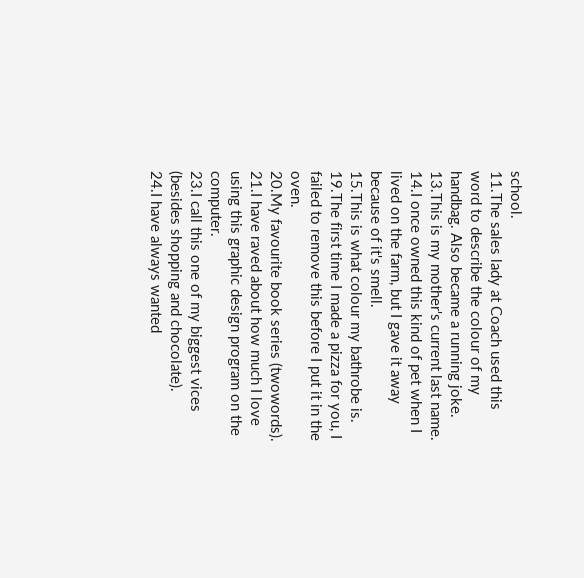school.
11.The sales lady at Coach used this word to describe the colour of my handbag. Also became a running joke.
13.This is my mother's current last name.
14.I once owned this kind of pet when I lived on the farm, but I gave it away because of it's smell.
15.This is what colour my bathrobe is.
19.The first time I made a pizza for you, I failed to remove this before I put it in the oven.
20.My favourite book series (twowords).
21.I have raved about how much I love using this graphic design program on the computer.
23.I call this one of my biggest vices (besides shopping and chocolate).
24.I have always wanted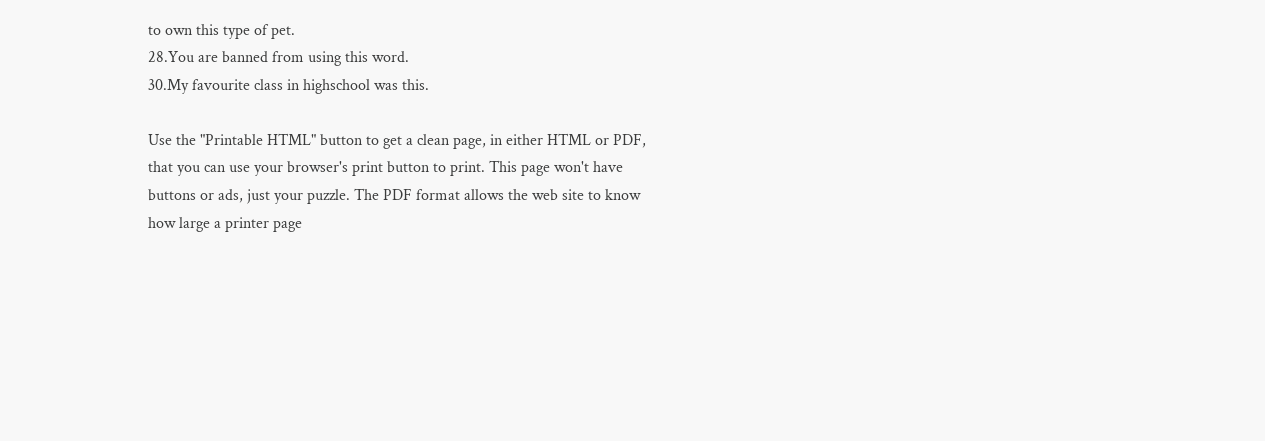to own this type of pet.
28.You are banned from using this word.
30.My favourite class in highschool was this.

Use the "Printable HTML" button to get a clean page, in either HTML or PDF, that you can use your browser's print button to print. This page won't have buttons or ads, just your puzzle. The PDF format allows the web site to know how large a printer page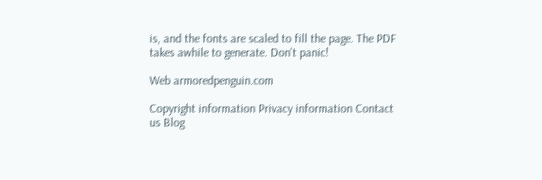is, and the fonts are scaled to fill the page. The PDF takes awhile to generate. Don't panic!

Web armoredpenguin.com

Copyright information Privacy information Contact us Blog